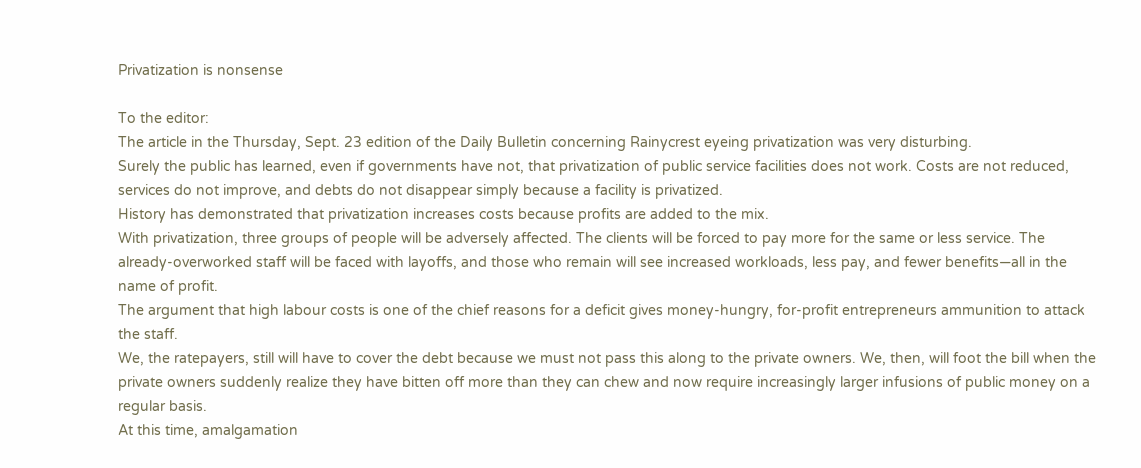Privatization is nonsense

To the editor:
The article in the Thursday, Sept. 23 edition of the Daily Bulletin concerning Rainycrest eyeing privatization was very disturbing.
Surely the public has learned, even if governments have not, that privatization of public service facilities does not work. Costs are not reduced, services do not improve, and debts do not disappear simply because a facility is privatized.
History has demonstrated that privatization increases costs because profits are added to the mix.
With privatization, three groups of people will be adversely affected. The clients will be forced to pay more for the same or less service. The already-overworked staff will be faced with layoffs, and those who remain will see increased workloads, less pay, and fewer benefits—all in the name of profit.
The argument that high labour costs is one of the chief reasons for a deficit gives money-hungry, for-profit entrepreneurs ammunition to attack the staff.
We, the ratepayers, still will have to cover the debt because we must not pass this along to the private owners. We, then, will foot the bill when the private owners suddenly realize they have bitten off more than they can chew and now require increasingly larger infusions of public money on a regular basis.
At this time, amalgamation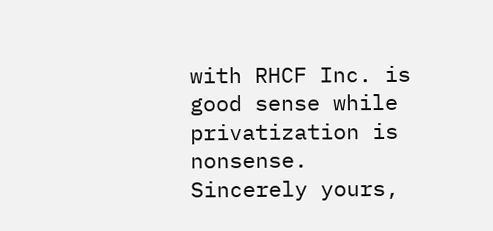with RHCF Inc. is good sense while privatization is nonsense.
Sincerely yours,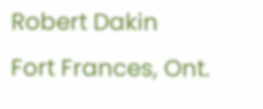Robert Dakin
Fort Frances, Ont.